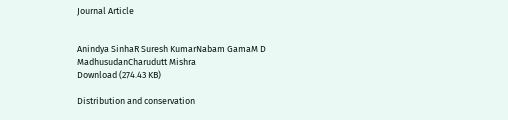Journal Article


Anindya SinhaR Suresh KumarNabam GamaM D MadhusudanCharudutt Mishra
Download (274.43 KB)

Distribution and conservation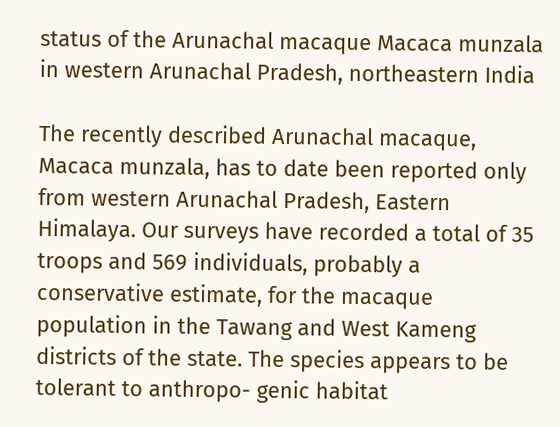status of the Arunachal macaque Macaca munzala in western Arunachal Pradesh, northeastern India

The recently described Arunachal macaque, Macaca munzala, has to date been reported only from western Arunachal Pradesh, Eastern Himalaya. Our surveys have recorded a total of 35 troops and 569 individuals, probably a conservative estimate, for the macaque population in the Tawang and West Kameng districts of the state. The species appears to be tolerant to anthropo- genic habitat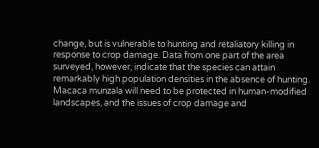change, but is vulnerable to hunting and retaliatory killing in response to crop damage. Data from one part of the area surveyed, however, indicate that the species can attain remarkably high population densities in the absence of hunting. Macaca munzala will need to be protected in human-modified landscapes, and the issues of crop damage and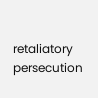retaliatory persecution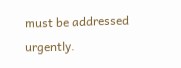must be addressed urgently.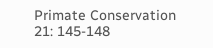Primate Conservation 21: 145-148